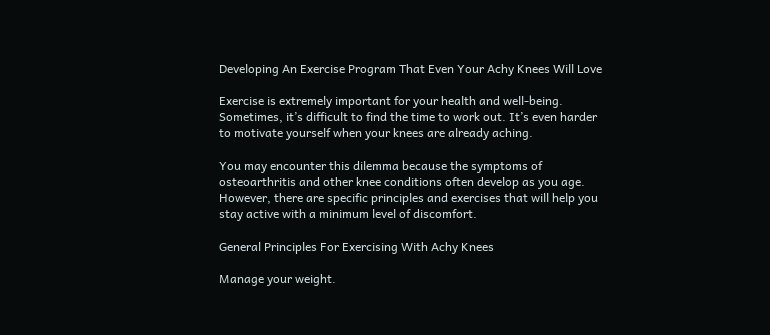Developing An Exercise Program That Even Your Achy Knees Will Love

Exercise is extremely important for your health and well-being. Sometimes, it’s difficult to find the time to work out. It’s even harder to motivate yourself when your knees are already aching.

You may encounter this dilemma because the symptoms of osteoarthritis and other knee conditions often develop as you age. However, there are specific principles and exercises that will help you stay active with a minimum level of discomfort.

General Principles For Exercising With Achy Knees

Manage your weight.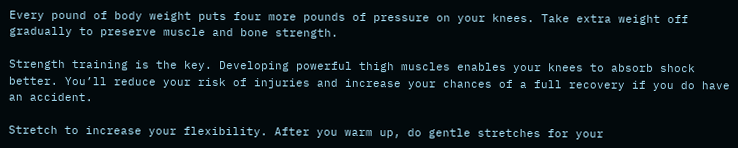Every pound of body weight puts four more pounds of pressure on your knees. Take extra weight off gradually to preserve muscle and bone strength.

Strength training is the key. Developing powerful thigh muscles enables your knees to absorb shock better. You’ll reduce your risk of injuries and increase your chances of a full recovery if you do have an accident.

Stretch to increase your flexibility. After you warm up, do gentle stretches for your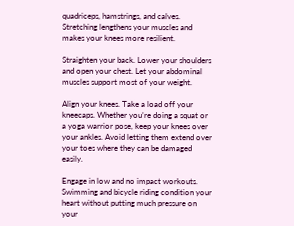quadriceps, hamstrings, and calves. Stretching lengthens your muscles and makes your knees more resilient.

Straighten your back. Lower your shoulders and open your chest. Let your abdominal muscles support most of your weight.

Align your knees. Take a load off your kneecaps. Whether you’re doing a squat or a yoga warrior pose, keep your knees over your ankles. Avoid letting them extend over your toes where they can be damaged easily.

Engage in low and no impact workouts. Swimming and bicycle riding condition your heart without putting much pressure on your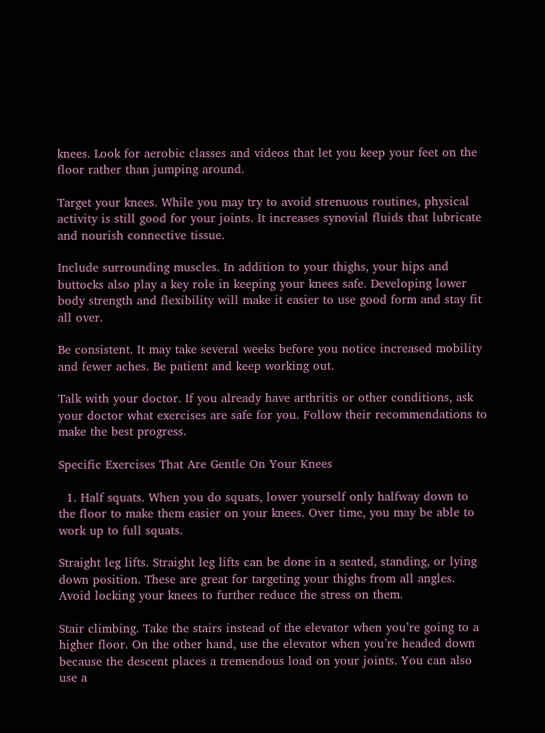knees. Look for aerobic classes and videos that let you keep your feet on the floor rather than jumping around.

Target your knees. While you may try to avoid strenuous routines, physical activity is still good for your joints. It increases synovial fluids that lubricate and nourish connective tissue.

Include surrounding muscles. In addition to your thighs, your hips and buttocks also play a key role in keeping your knees safe. Developing lower body strength and flexibility will make it easier to use good form and stay fit all over.

Be consistent. It may take several weeks before you notice increased mobility and fewer aches. Be patient and keep working out.

Talk with your doctor. If you already have arthritis or other conditions, ask your doctor what exercises are safe for you. Follow their recommendations to make the best progress.

Specific Exercises That Are Gentle On Your Knees

  1. Half squats. When you do squats, lower yourself only halfway down to the floor to make them easier on your knees. Over time, you may be able to work up to full squats.

Straight leg lifts. Straight leg lifts can be done in a seated, standing, or lying down position. These are great for targeting your thighs from all angles. Avoid locking your knees to further reduce the stress on them.

Stair climbing. Take the stairs instead of the elevator when you’re going to a higher floor. On the other hand, use the elevator when you’re headed down because the descent places a tremendous load on your joints. You can also use a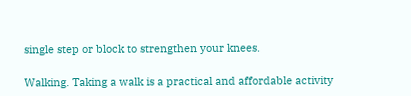single step or block to strengthen your knees.

Walking. Taking a walk is a practical and affordable activity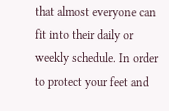that almost everyone can fit into their daily or weekly schedule. In order to protect your feet and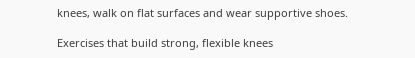knees, walk on flat surfaces and wear supportive shoes.

Exercises that build strong, flexible knees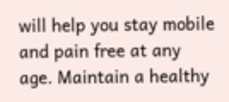will help you stay mobile and pain free at any age. Maintain a healthy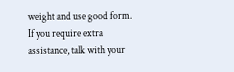weight and use good form. If you require extra assistance, talk with your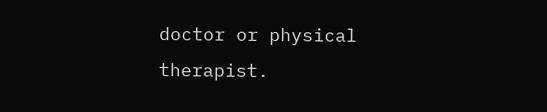doctor or physical therapist.